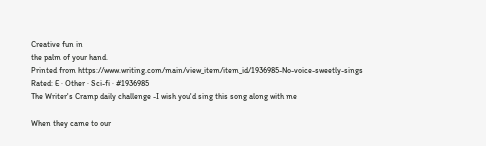Creative fun in
the palm of your hand.
Printed from https://www.writing.com/main/view_item/item_id/1936985-No-voice-sweetly-sings
Rated: E · Other · Sci-fi · #1936985
The Writer's Cramp daily challenge -I wish you'd sing this song along with me

When they came to our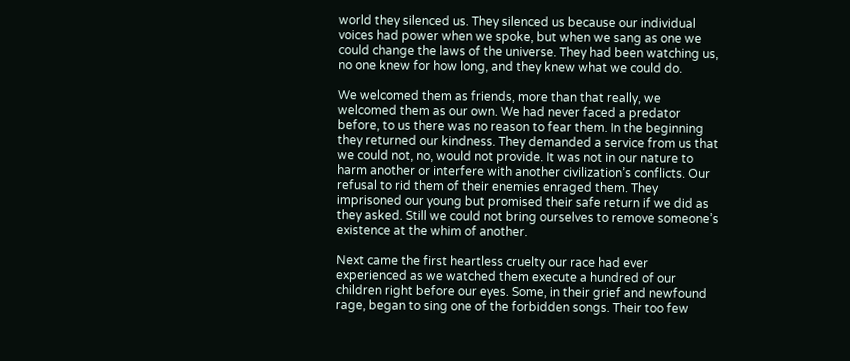world they silenced us. They silenced us because our individual voices had power when we spoke, but when we sang as one we could change the laws of the universe. They had been watching us, no one knew for how long, and they knew what we could do.

We welcomed them as friends, more than that really, we welcomed them as our own. We had never faced a predator before, to us there was no reason to fear them. In the beginning they returned our kindness. They demanded a service from us that we could not, no, would not provide. It was not in our nature to harm another or interfere with another civilization’s conflicts. Our refusal to rid them of their enemies enraged them. They imprisoned our young but promised their safe return if we did as they asked. Still we could not bring ourselves to remove someone’s existence at the whim of another.

Next came the first heartless cruelty our race had ever experienced as we watched them execute a hundred of our children right before our eyes. Some, in their grief and newfound rage, began to sing one of the forbidden songs. Their too few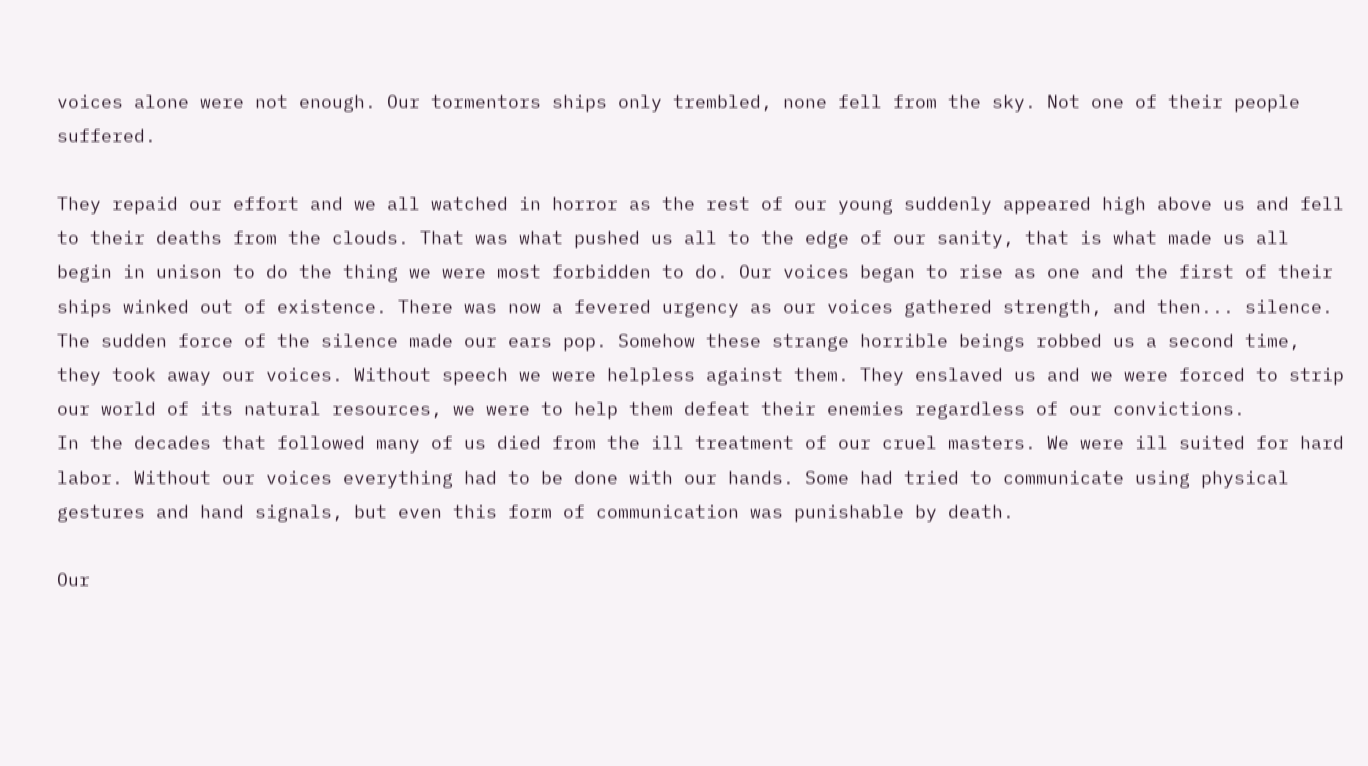voices alone were not enough. Our tormentors ships only trembled, none fell from the sky. Not one of their people suffered.

They repaid our effort and we all watched in horror as the rest of our young suddenly appeared high above us and fell to their deaths from the clouds. That was what pushed us all to the edge of our sanity, that is what made us all begin in unison to do the thing we were most forbidden to do. Our voices began to rise as one and the first of their ships winked out of existence. There was now a fevered urgency as our voices gathered strength, and then... silence. The sudden force of the silence made our ears pop. Somehow these strange horrible beings robbed us a second time, they took away our voices. Without speech we were helpless against them. They enslaved us and we were forced to strip our world of its natural resources, we were to help them defeat their enemies regardless of our convictions.
In the decades that followed many of us died from the ill treatment of our cruel masters. We were ill suited for hard labor. Without our voices everything had to be done with our hands. Some had tried to communicate using physical gestures and hand signals, but even this form of communication was punishable by death.

Our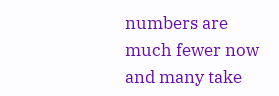numbers are much fewer now and many take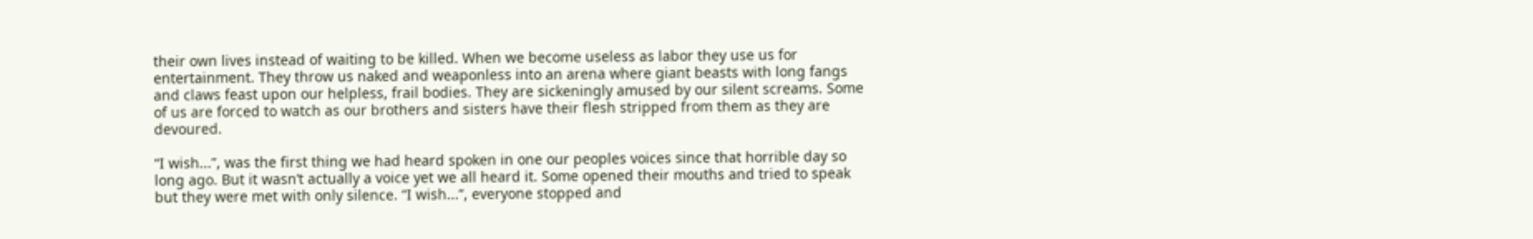their own lives instead of waiting to be killed. When we become useless as labor they use us for entertainment. They throw us naked and weaponless into an arena where giant beasts with long fangs and claws feast upon our helpless, frail bodies. They are sickeningly amused by our silent screams. Some of us are forced to watch as our brothers and sisters have their flesh stripped from them as they are devoured.

“I wish...”, was the first thing we had heard spoken in one our peoples voices since that horrible day so long ago. But it wasn’t actually a voice yet we all heard it. Some opened their mouths and tried to speak but they were met with only silence. “I wish...”, everyone stopped and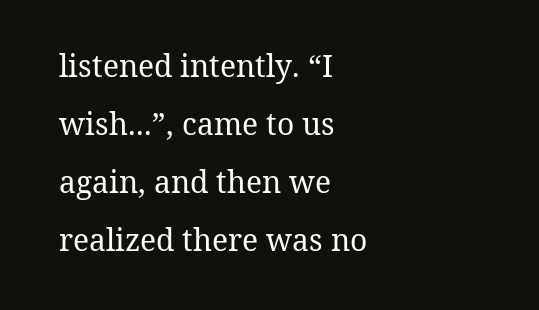listened intently. “I wish...”, came to us again, and then we realized there was no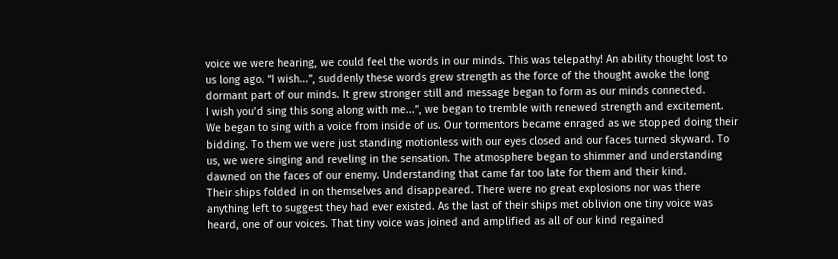voice we were hearing, we could feel the words in our minds. This was telepathy! An ability thought lost to us long ago. “I wish...”, suddenly these words grew strength as the force of the thought awoke the long dormant part of our minds. It grew stronger still and message began to form as our minds connected.
I wish you’d sing this song along with me...”, we began to tremble with renewed strength and excitement. We began to sing with a voice from inside of us. Our tormentors became enraged as we stopped doing their bidding. To them we were just standing motionless with our eyes closed and our faces turned skyward. To us, we were singing and reveling in the sensation. The atmosphere began to shimmer and understanding dawned on the faces of our enemy. Understanding that came far too late for them and their kind.
Their ships folded in on themselves and disappeared. There were no great explosions nor was there anything left to suggest they had ever existed. As the last of their ships met oblivion one tiny voice was heard, one of our voices. That tiny voice was joined and amplified as all of our kind regained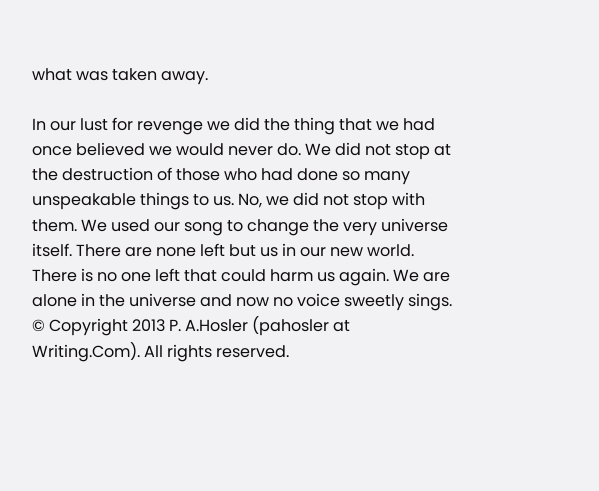what was taken away.

In our lust for revenge we did the thing that we had once believed we would never do. We did not stop at the destruction of those who had done so many unspeakable things to us. No, we did not stop with them. We used our song to change the very universe itself. There are none left but us in our new world. There is no one left that could harm us again. We are alone in the universe and now no voice sweetly sings.
© Copyright 2013 P. A.Hosler (pahosler at Writing.Com). All rights reserved.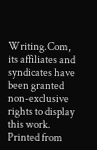Writing.Com, its affiliates and syndicates have been granted non-exclusive rights to display this work.
Printed from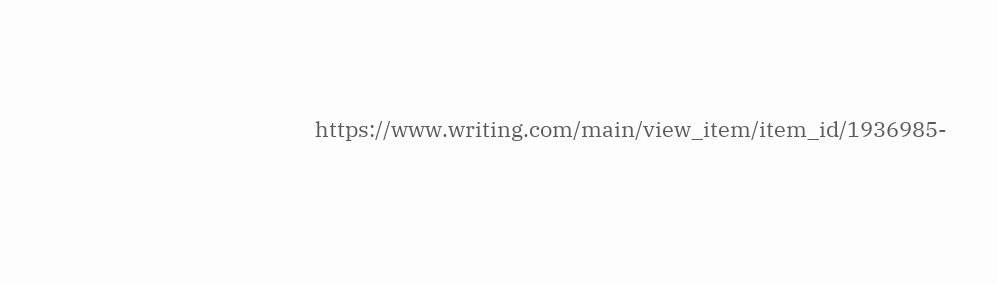https://www.writing.com/main/view_item/item_id/1936985-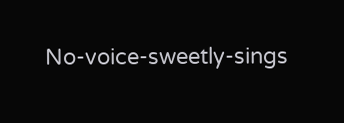No-voice-sweetly-sings